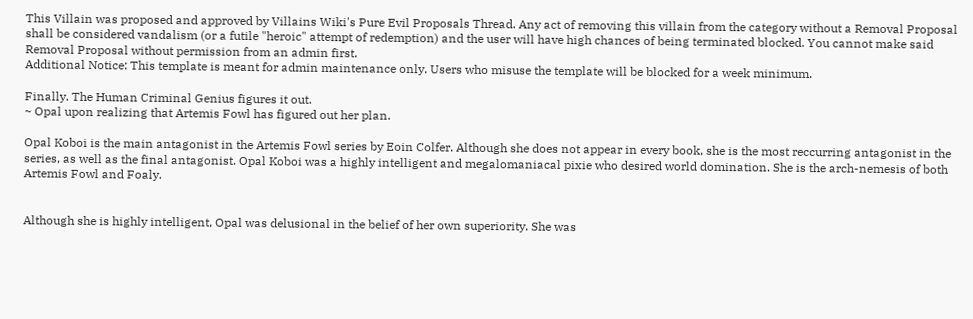This Villain was proposed and approved by Villains Wiki's Pure Evil Proposals Thread. Any act of removing this villain from the category without a Removal Proposal shall be considered vandalism (or a futile "heroic" attempt of redemption) and the user will have high chances of being terminated blocked. You cannot make said Removal Proposal without permission from an admin first.
Additional Notice: This template is meant for admin maintenance only. Users who misuse the template will be blocked for a week minimum.

Finally. The Human Criminal Genius figures it out.
~ Opal upon realizing that Artemis Fowl has figured out her plan.

Opal Koboi is the main antagonist in the Artemis Fowl series by Eoin Colfer. Although she does not appear in every book, she is the most reccurring antagonist in the series, as well as the final antagonist. Opal Koboi was a highly intelligent and megalomaniacal pixie who desired world domination. She is the arch-nemesis of both Artemis Fowl and Foaly.


Although she is highly intelligent, Opal was delusional in the belief of her own superiority. She was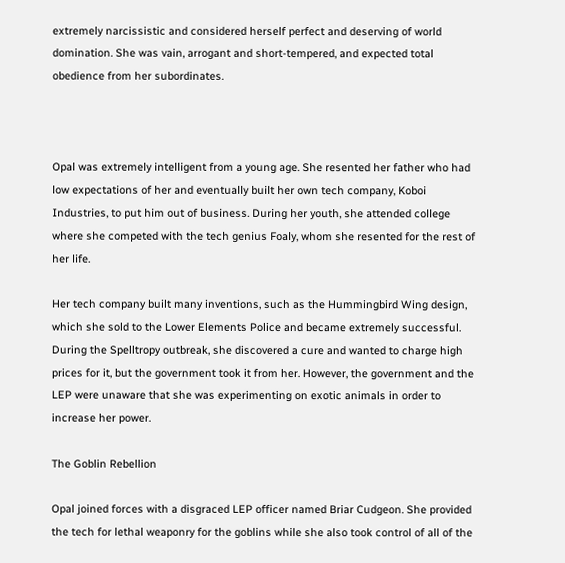extremely narcissistic and considered herself perfect and deserving of world domination. She was vain, arrogant and short-tempered, and expected total obedience from her subordinates.



Opal was extremely intelligent from a young age. She resented her father who had low expectations of her and eventually built her own tech company, Koboi Industries, to put him out of business. During her youth, she attended college where she competed with the tech genius Foaly, whom she resented for the rest of her life.

Her tech company built many inventions, such as the Hummingbird Wing design, which she sold to the Lower Elements Police and became extremely successful. During the Spelltropy outbreak, she discovered a cure and wanted to charge high prices for it, but the government took it from her. However, the government and the LEP were unaware that she was experimenting on exotic animals in order to increase her power.

The Goblin Rebellion

Opal joined forces with a disgraced LEP officer named Briar Cudgeon. She provided the tech for lethal weaponry for the goblins while she also took control of all of the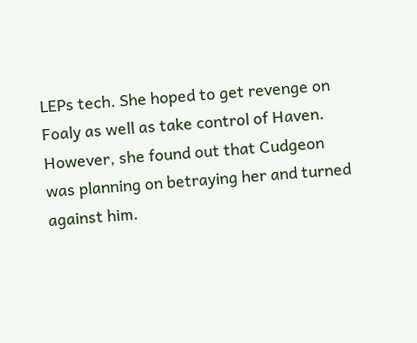LEPs tech. She hoped to get revenge on Foaly as well as take control of Haven. However, she found out that Cudgeon was planning on betraying her and turned against him.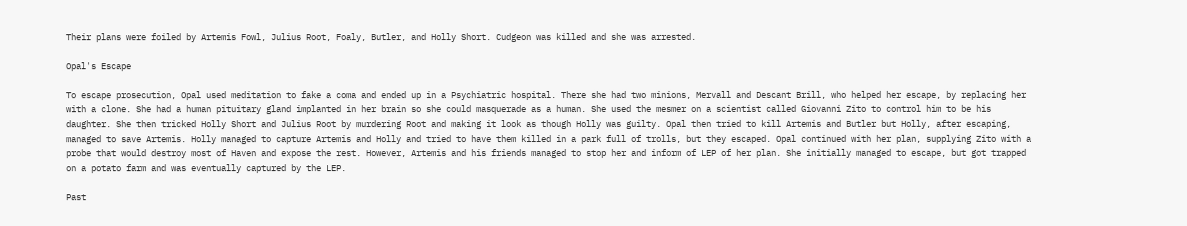Their plans were foiled by Artemis Fowl, Julius Root, Foaly, Butler, and Holly Short. Cudgeon was killed and she was arrested.

Opal's Escape

To escape prosecution, Opal used meditation to fake a coma and ended up in a Psychiatric hospital. There she had two minions, Mervall and Descant Brill, who helped her escape, by replacing her with a clone. She had a human pituitary gland implanted in her brain so she could masquerade as a human. She used the mesmer on a scientist called Giovanni Zito to control him to be his daughter. She then tricked Holly Short and Julius Root by murdering Root and making it look as though Holly was guilty. Opal then tried to kill Artemis and Butler but Holly, after escaping, managed to save Artemis. Holly managed to capture Artemis and Holly and tried to have them killed in a park full of trolls, but they escaped. Opal continued with her plan, supplying Zito with a probe that would destroy most of Haven and expose the rest. However, Artemis and his friends managed to stop her and inform of LEP of her plan. She initially managed to escape, but got trapped on a potato farm and was eventually captured by the LEP.

Past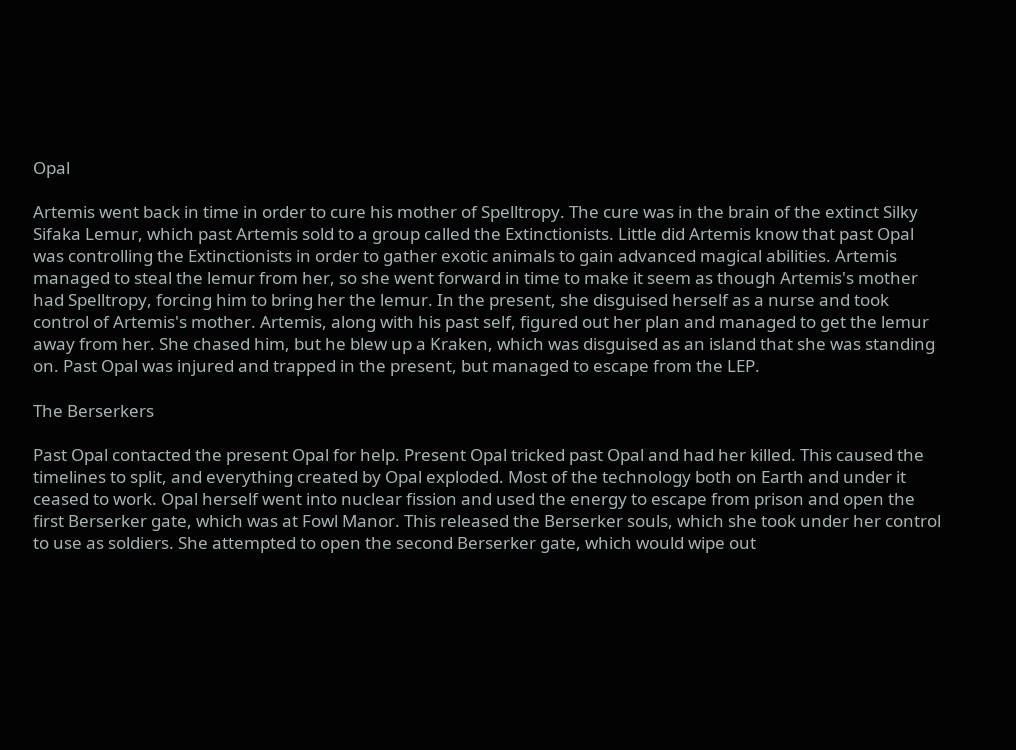Opal

Artemis went back in time in order to cure his mother of Spelltropy. The cure was in the brain of the extinct Silky Sifaka Lemur, which past Artemis sold to a group called the Extinctionists. Little did Artemis know that past Opal was controlling the Extinctionists in order to gather exotic animals to gain advanced magical abilities. Artemis managed to steal the lemur from her, so she went forward in time to make it seem as though Artemis's mother had Spelltropy, forcing him to bring her the lemur. In the present, she disguised herself as a nurse and took control of Artemis's mother. Artemis, along with his past self, figured out her plan and managed to get the lemur away from her. She chased him, but he blew up a Kraken, which was disguised as an island that she was standing on. Past Opal was injured and trapped in the present, but managed to escape from the LEP.

The Berserkers

Past Opal contacted the present Opal for help. Present Opal tricked past Opal and had her killed. This caused the timelines to split, and everything created by Opal exploded. Most of the technology both on Earth and under it ceased to work. Opal herself went into nuclear fission and used the energy to escape from prison and open the first Berserker gate, which was at Fowl Manor. This released the Berserker souls, which she took under her control to use as soldiers. She attempted to open the second Berserker gate, which would wipe out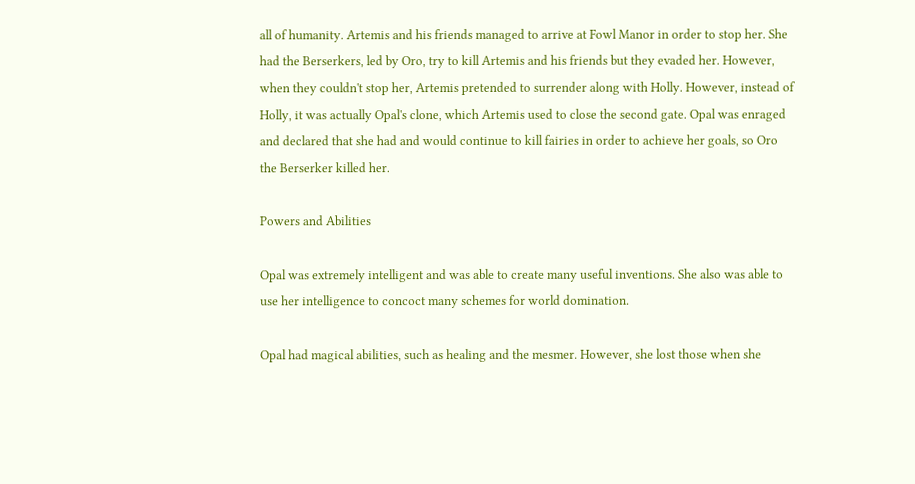all of humanity. Artemis and his friends managed to arrive at Fowl Manor in order to stop her. She had the Berserkers, led by Oro, try to kill Artemis and his friends but they evaded her. However, when they couldn't stop her, Artemis pretended to surrender along with Holly. However, instead of Holly, it was actually Opal's clone, which Artemis used to close the second gate. Opal was enraged and declared that she had and would continue to kill fairies in order to achieve her goals, so Oro the Berserker killed her.

Powers and Abilities

Opal was extremely intelligent and was able to create many useful inventions. She also was able to use her intelligence to concoct many schemes for world domination.

Opal had magical abilities, such as healing and the mesmer. However, she lost those when she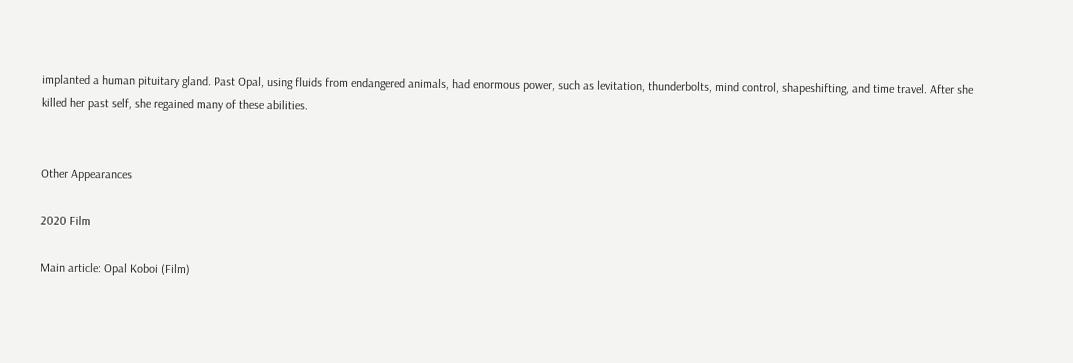implanted a human pituitary gland. Past Opal, using fluids from endangered animals, had enormous power, such as levitation, thunderbolts, mind control, shapeshifting, and time travel. After she killed her past self, she regained many of these abilities.


Other Appearances

2020 Film

Main article: Opal Koboi (Film)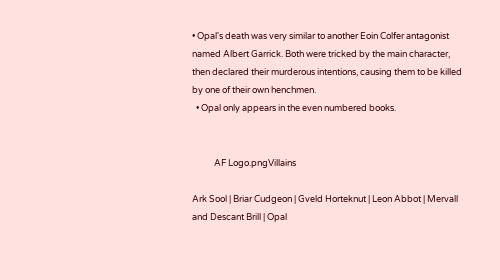• Opal's death was very similar to another Eoin Colfer antagonist named Albert Garrick. Both were tricked by the main character, then declared their murderous intentions, causing them to be killed by one of their own henchmen.
  • Opal only appears in the even numbered books.


           AF Logo.pngVillains

Ark Sool | Briar Cudgeon | Gveld Horteknut | Leon Abbot | Mervall and Descant Brill | Opal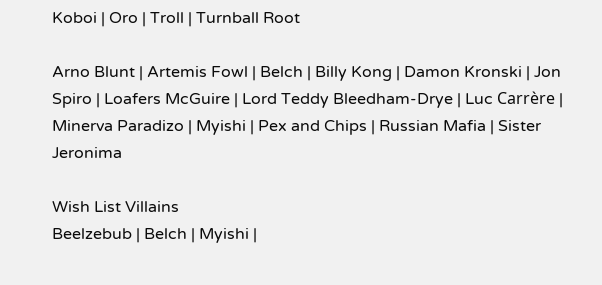Koboi | Oro | Troll | Turnball Root

Arno Blunt | Artemis Fowl | Belch | Billy Kong | Damon Kronski | Jon Spiro | Loafers McGuire | Lord Teddy Bleedham-Drye | Luc Carrère | Minerva Paradizo | Myishi | Pex and Chips | Russian Mafia | Sister Jeronima

Wish List Villains
Beelzebub | Belch | Myishi |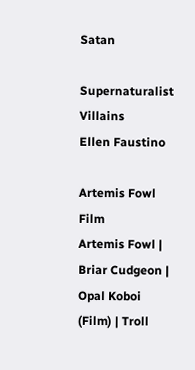Satan

Supernaturalist Villains
Ellen Faustino

Artemis Fowl Film
Artemis Fowl | Briar Cudgeon | Opal Koboi (Film) | Troll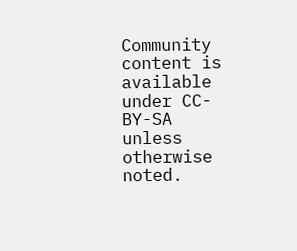Community content is available under CC-BY-SA unless otherwise noted.